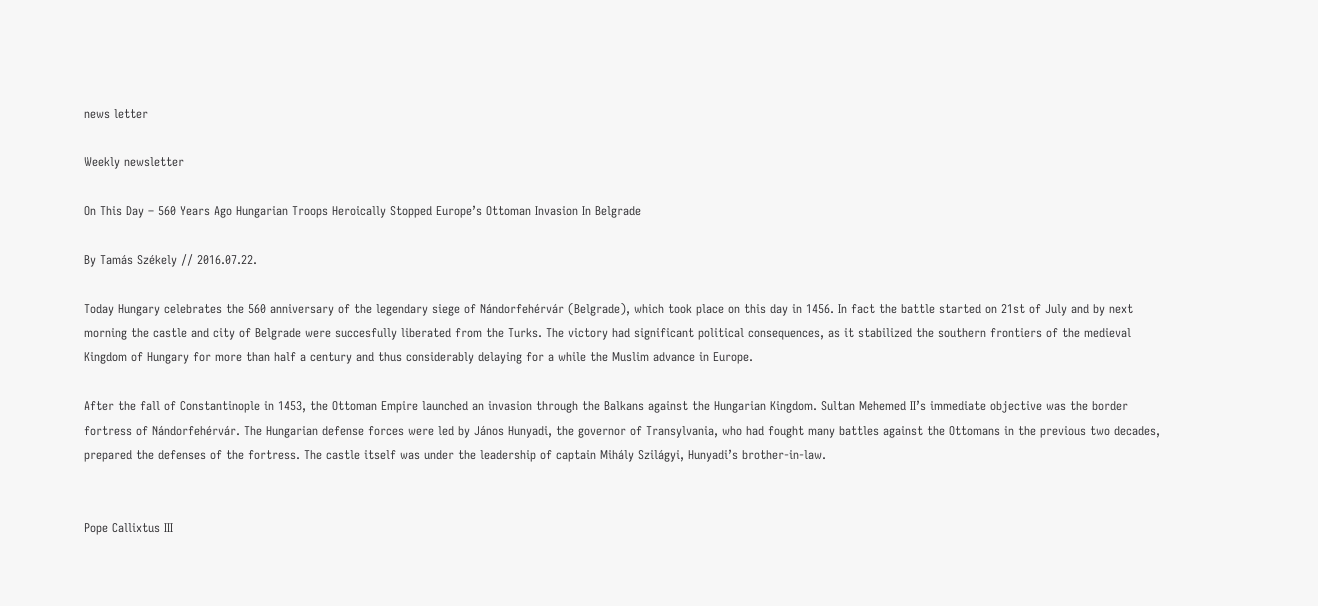news letter

Weekly newsletter

On This Day – 560 Years Ago Hungarian Troops Heroically Stopped Europe’s Ottoman Invasion In Belgrade

By Tamás Székely // 2016.07.22.

Today Hungary celebrates the 560 anniversary of the legendary siege of Nándorfehérvár (Belgrade), which took place on this day in 1456. In fact the battle started on 21st of July and by next morning the castle and city of Belgrade were succesfully liberated from the Turks. The victory had significant political consequences, as it stabilized the southern frontiers of the medieval Kingdom of Hungary for more than half a century and thus considerably delaying for a while the Muslim advance in Europe.

After the fall of Constantinople in 1453, the Ottoman Empire launched an invasion through the Balkans against the Hungarian Kingdom. Sultan Mehemed II’s immediate objective was the border fortress of Nándorfehérvár. The Hungarian defense forces were led by János Hunyadi, the governor of Transylvania, who had fought many battles against the Ottomans in the previous two decades, prepared the defenses of the fortress. The castle itself was under the leadership of captain Mihály Szilágyi, Hunyadi’s brother-in-law.


Pope Callixtus III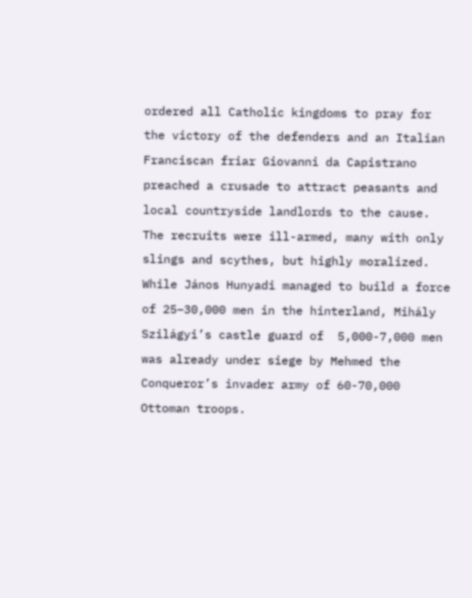ordered all Catholic kingdoms to pray for the victory of the defenders and an Italian Franciscan friar Giovanni da Capistrano preached a crusade to attract peasants and local countryside landlords to the cause. The recruits were ill-armed, many with only slings and scythes, but highly moralized. While János Hunyadi managed to build a force of 25–30,000 men in the hinterland, Mihály Szilágyi’s castle guard of  5,000-7,000 men was already under siege by Mehmed the Conqueror’s invader army of 60-70,000 Ottoman troops.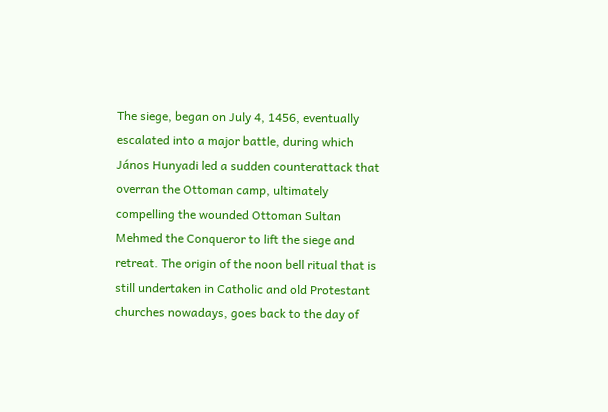The siege, began on July 4, 1456, eventually escalated into a major battle, during which János Hunyadi led a sudden counterattack that overran the Ottoman camp, ultimately compelling the wounded Ottoman Sultan Mehmed the Conqueror to lift the siege and retreat. The origin of the noon bell ritual that is still undertaken in Catholic and old Protestant churches nowadays, goes back to the day of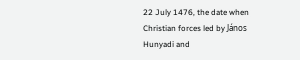22 July 1476, the date when Christian forces led by János Hunyadi and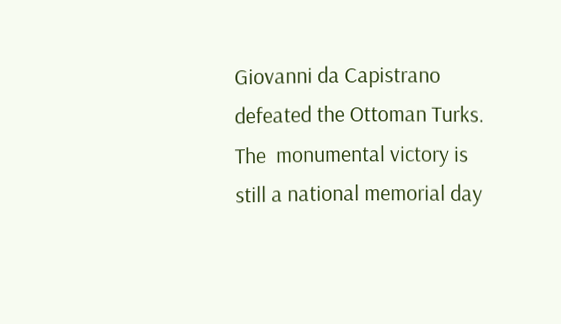Giovanni da Capistrano defeated the Ottoman Turks. The  monumental victory is still a national memorial day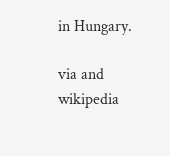in Hungary.

via and wikipedia